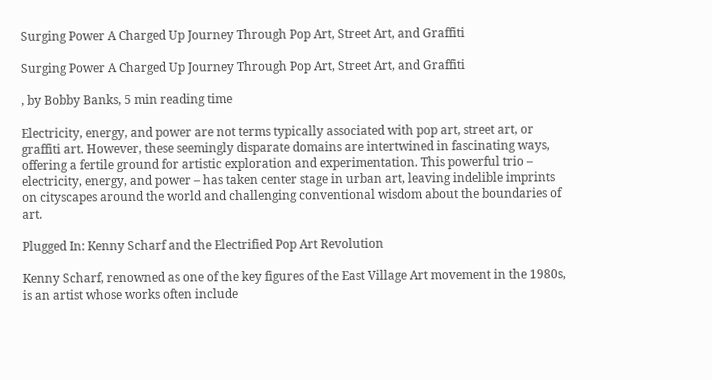Surging Power A Charged Up Journey Through Pop Art, Street Art, and Graffiti

Surging Power A Charged Up Journey Through Pop Art, Street Art, and Graffiti

, by Bobby Banks, 5 min reading time

Electricity, energy, and power are not terms typically associated with pop art, street art, or graffiti art. However, these seemingly disparate domains are intertwined in fascinating ways, offering a fertile ground for artistic exploration and experimentation. This powerful trio – electricity, energy, and power – has taken center stage in urban art, leaving indelible imprints on cityscapes around the world and challenging conventional wisdom about the boundaries of art.

Plugged In: Kenny Scharf and the Electrified Pop Art Revolution

Kenny Scharf, renowned as one of the key figures of the East Village Art movement in the 1980s, is an artist whose works often include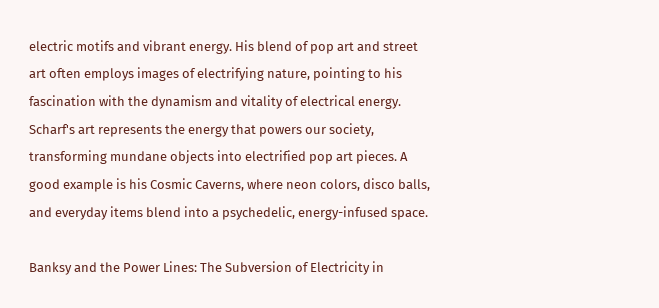electric motifs and vibrant energy. His blend of pop art and street art often employs images of electrifying nature, pointing to his fascination with the dynamism and vitality of electrical energy. Scharf's art represents the energy that powers our society, transforming mundane objects into electrified pop art pieces. A good example is his Cosmic Caverns, where neon colors, disco balls, and everyday items blend into a psychedelic, energy-infused space.

Banksy and the Power Lines: The Subversion of Electricity in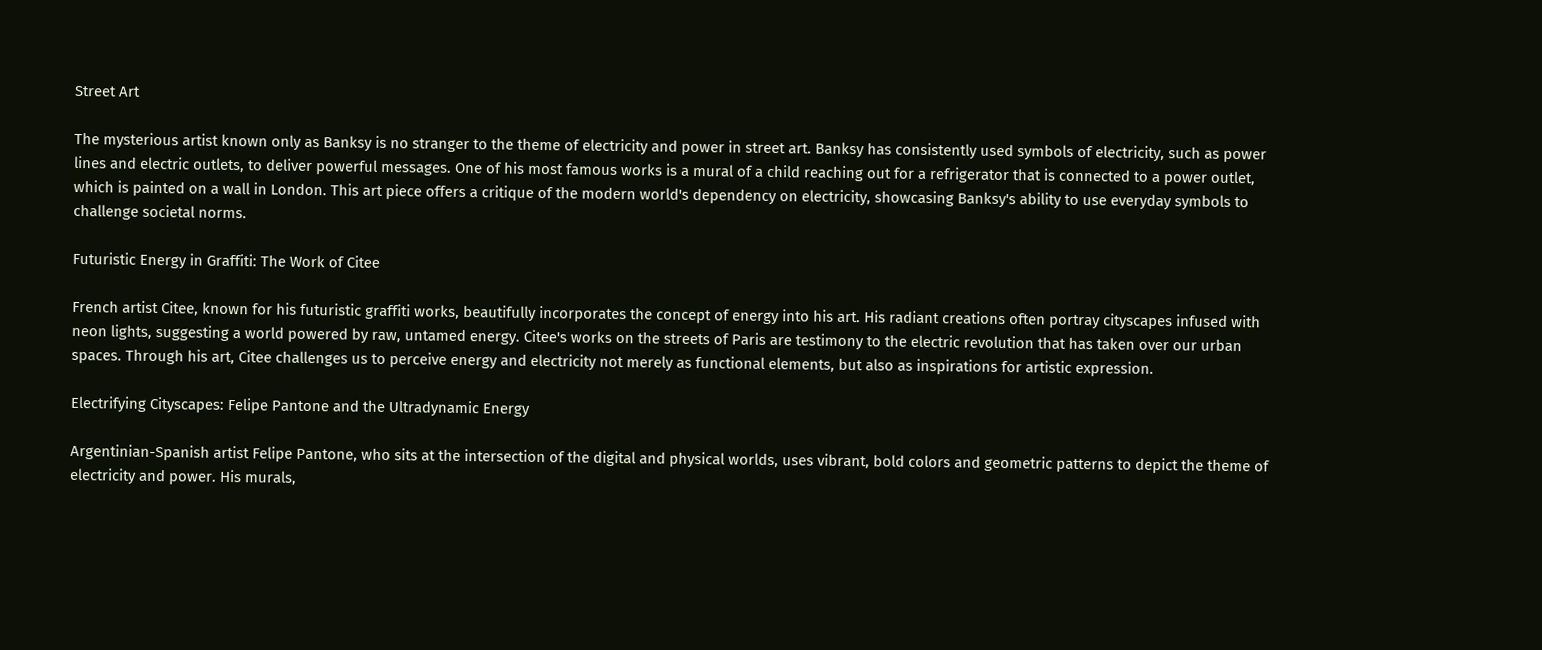Street Art

The mysterious artist known only as Banksy is no stranger to the theme of electricity and power in street art. Banksy has consistently used symbols of electricity, such as power lines and electric outlets, to deliver powerful messages. One of his most famous works is a mural of a child reaching out for a refrigerator that is connected to a power outlet, which is painted on a wall in London. This art piece offers a critique of the modern world's dependency on electricity, showcasing Banksy's ability to use everyday symbols to challenge societal norms.

Futuristic Energy in Graffiti: The Work of Citee

French artist Citee, known for his futuristic graffiti works, beautifully incorporates the concept of energy into his art. His radiant creations often portray cityscapes infused with neon lights, suggesting a world powered by raw, untamed energy. Citee's works on the streets of Paris are testimony to the electric revolution that has taken over our urban spaces. Through his art, Citee challenges us to perceive energy and electricity not merely as functional elements, but also as inspirations for artistic expression.

Electrifying Cityscapes: Felipe Pantone and the Ultradynamic Energy

Argentinian-Spanish artist Felipe Pantone, who sits at the intersection of the digital and physical worlds, uses vibrant, bold colors and geometric patterns to depict the theme of electricity and power. His murals,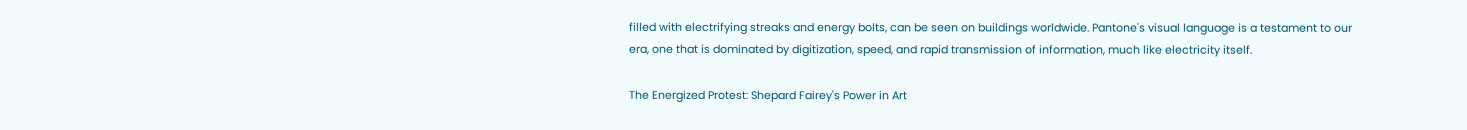filled with electrifying streaks and energy bolts, can be seen on buildings worldwide. Pantone's visual language is a testament to our era, one that is dominated by digitization, speed, and rapid transmission of information, much like electricity itself.

The Energized Protest: Shepard Fairey's Power in Art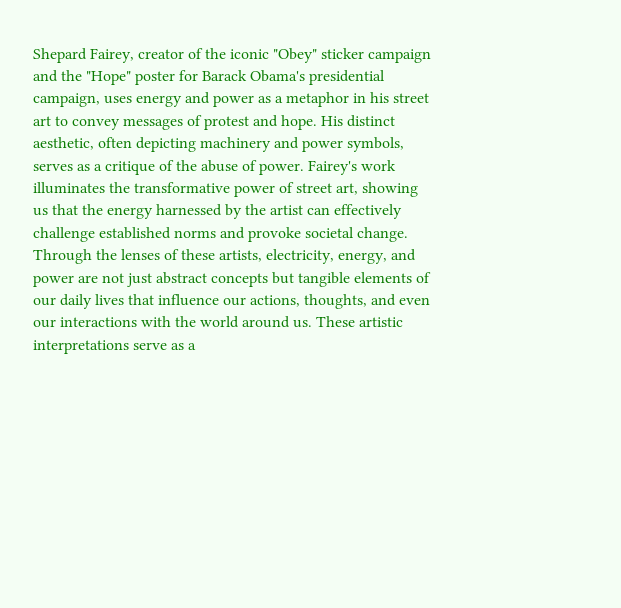Shepard Fairey, creator of the iconic "Obey" sticker campaign and the "Hope" poster for Barack Obama's presidential campaign, uses energy and power as a metaphor in his street art to convey messages of protest and hope. His distinct aesthetic, often depicting machinery and power symbols, serves as a critique of the abuse of power. Fairey's work illuminates the transformative power of street art, showing us that the energy harnessed by the artist can effectively challenge established norms and provoke societal change. Through the lenses of these artists, electricity, energy, and power are not just abstract concepts but tangible elements of our daily lives that influence our actions, thoughts, and even our interactions with the world around us. These artistic interpretations serve as a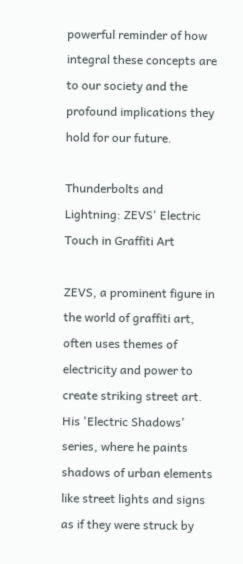powerful reminder of how integral these concepts are to our society and the profound implications they hold for our future.

Thunderbolts and Lightning: ZEVS' Electric Touch in Graffiti Art

ZEVS, a prominent figure in the world of graffiti art, often uses themes of electricity and power to create striking street art. His 'Electric Shadows' series, where he paints shadows of urban elements like street lights and signs as if they were struck by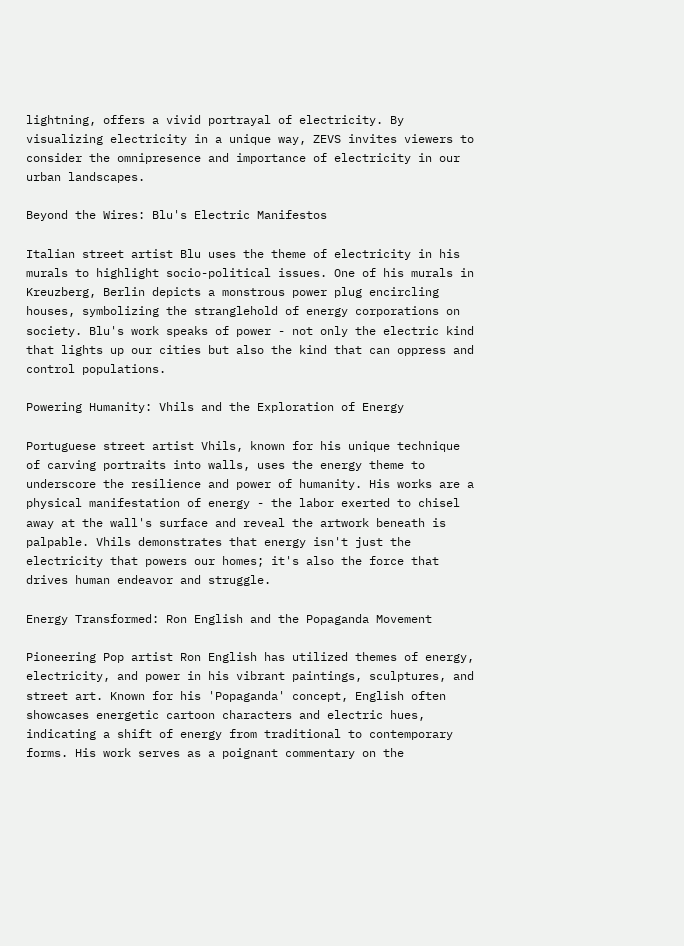lightning, offers a vivid portrayal of electricity. By visualizing electricity in a unique way, ZEVS invites viewers to consider the omnipresence and importance of electricity in our urban landscapes.

Beyond the Wires: Blu's Electric Manifestos

Italian street artist Blu uses the theme of electricity in his murals to highlight socio-political issues. One of his murals in Kreuzberg, Berlin depicts a monstrous power plug encircling houses, symbolizing the stranglehold of energy corporations on society. Blu's work speaks of power - not only the electric kind that lights up our cities but also the kind that can oppress and control populations.

Powering Humanity: Vhils and the Exploration of Energy

Portuguese street artist Vhils, known for his unique technique of carving portraits into walls, uses the energy theme to underscore the resilience and power of humanity. His works are a physical manifestation of energy - the labor exerted to chisel away at the wall's surface and reveal the artwork beneath is palpable. Vhils demonstrates that energy isn't just the electricity that powers our homes; it's also the force that drives human endeavor and struggle.

Energy Transformed: Ron English and the Popaganda Movement

Pioneering Pop artist Ron English has utilized themes of energy, electricity, and power in his vibrant paintings, sculptures, and street art. Known for his 'Popaganda' concept, English often showcases energetic cartoon characters and electric hues, indicating a shift of energy from traditional to contemporary forms. His work serves as a poignant commentary on the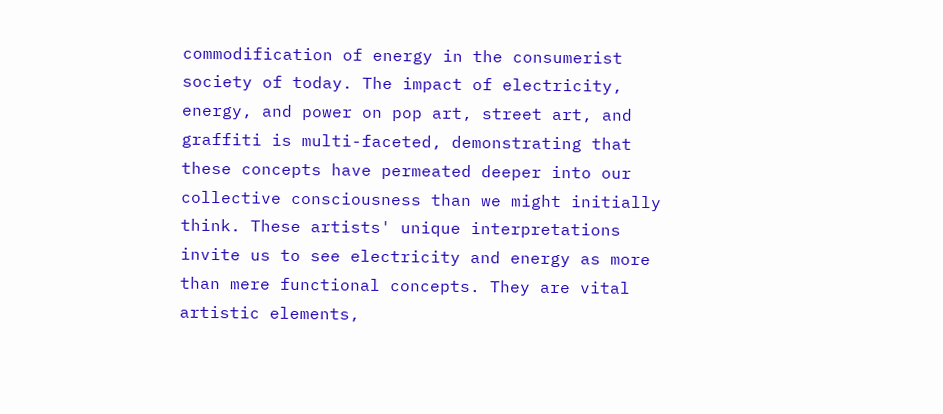commodification of energy in the consumerist society of today. The impact of electricity, energy, and power on pop art, street art, and graffiti is multi-faceted, demonstrating that these concepts have permeated deeper into our collective consciousness than we might initially think. These artists' unique interpretations invite us to see electricity and energy as more than mere functional concepts. They are vital artistic elements,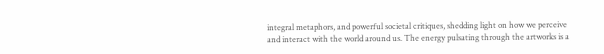integral metaphors, and powerful societal critiques, shedding light on how we perceive and interact with the world around us. The energy pulsating through the artworks is a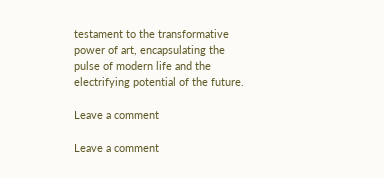testament to the transformative power of art, encapsulating the pulse of modern life and the electrifying potential of the future.

Leave a comment

Leave a comment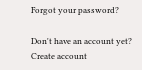Forgot your password?

Don't have an account yet?
Create account